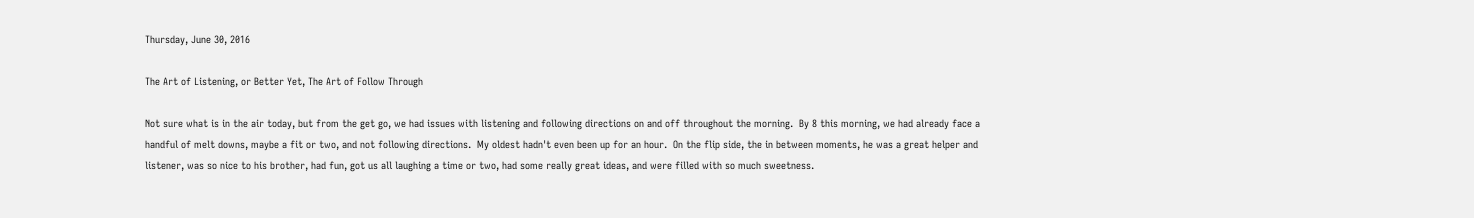Thursday, June 30, 2016

The Art of Listening, or Better Yet, The Art of Follow Through

Not sure what is in the air today, but from the get go, we had issues with listening and following directions on and off throughout the morning.  By 8 this morning, we had already face a handful of melt downs, maybe a fit or two, and not following directions.  My oldest hadn't even been up for an hour.  On the flip side, the in between moments, he was a great helper and listener, was so nice to his brother, had fun, got us all laughing a time or two, had some really great ideas, and were filled with so much sweetness.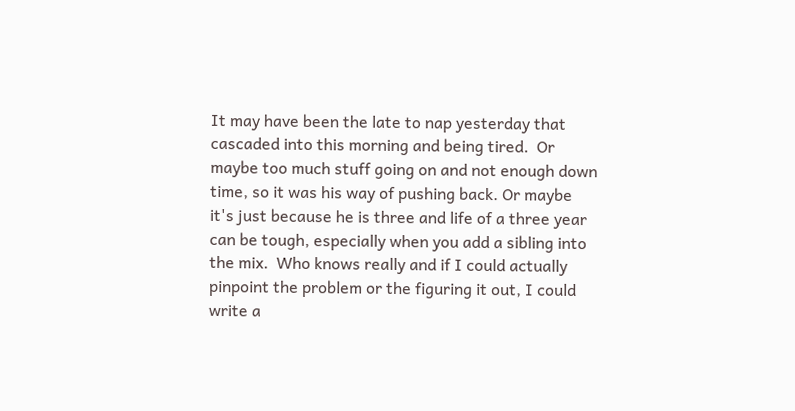It may have been the late to nap yesterday that cascaded into this morning and being tired.  Or maybe too much stuff going on and not enough down time, so it was his way of pushing back. Or maybe it's just because he is three and life of a three year can be tough, especially when you add a sibling into the mix.  Who knows really and if I could actually pinpoint the problem or the figuring it out, I could write a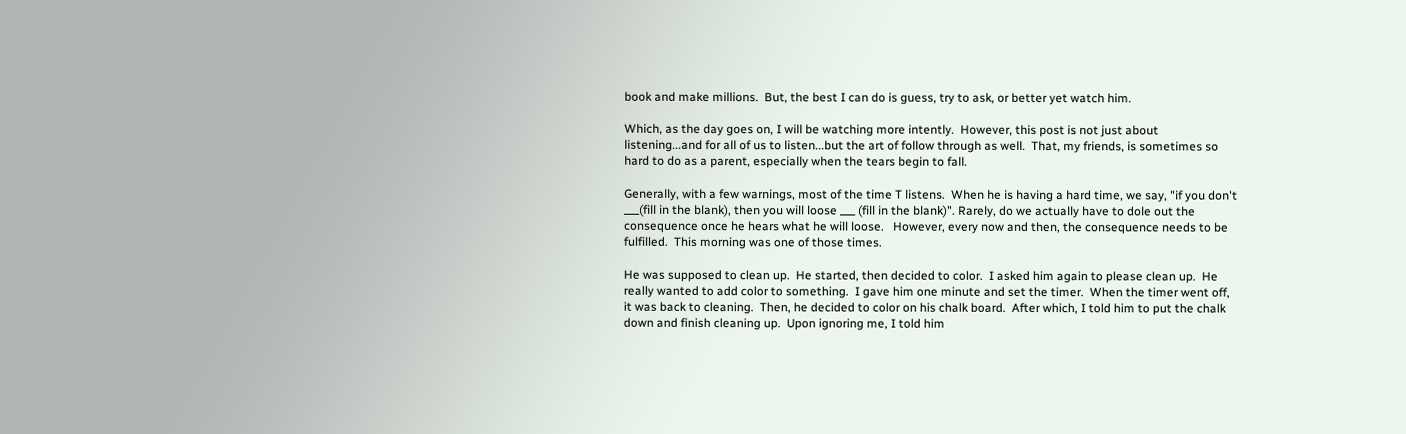book and make millions.  But, the best I can do is guess, try to ask, or better yet watch him.

Which, as the day goes on, I will be watching more intently.  However, this post is not just about listening...and for all of us to listen...but the art of follow through as well.  That, my friends, is sometimes so hard to do as a parent, especially when the tears begin to fall.

Generally, with a few warnings, most of the time T listens.  When he is having a hard time, we say, "if you don't ___(fill in the blank), then you will loose ___ (fill in the blank)". Rarely, do we actually have to dole out the consequence once he hears what he will loose.   However, every now and then, the consequence needs to be fulfilled.  This morning was one of those times.

He was supposed to clean up.  He started, then decided to color.  I asked him again to please clean up.  He really wanted to add color to something.  I gave him one minute and set the timer.  When the timer went off, it was back to cleaning.  Then, he decided to color on his chalk board.  After which, I told him to put the chalk down and finish cleaning up.  Upon ignoring me, I told him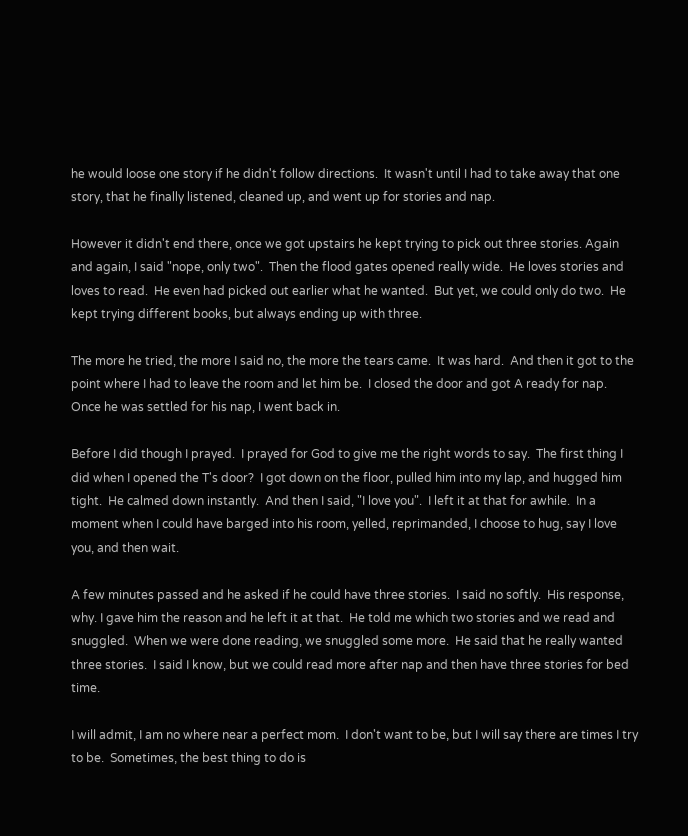he would loose one story if he didn't follow directions.  It wasn't until I had to take away that one story, that he finally listened, cleaned up, and went up for stories and nap.

However it didn't end there, once we got upstairs he kept trying to pick out three stories. Again and again, I said "nope, only two".  Then the flood gates opened really wide.  He loves stories and loves to read.  He even had picked out earlier what he wanted.  But yet, we could only do two.  He kept trying different books, but always ending up with three.

The more he tried, the more I said no, the more the tears came.  It was hard.  And then it got to the point where I had to leave the room and let him be.  I closed the door and got A ready for nap.  Once he was settled for his nap, I went back in.

Before I did though I prayed.  I prayed for God to give me the right words to say.  The first thing I did when I opened the T's door?  I got down on the floor, pulled him into my lap, and hugged him tight.  He calmed down instantly.  And then I said, "I love you".  I left it at that for awhile.  In a moment when I could have barged into his room, yelled, reprimanded, I choose to hug, say I love you, and then wait.

A few minutes passed and he asked if he could have three stories.  I said no softly.  His response, why. I gave him the reason and he left it at that.  He told me which two stories and we read and snuggled.  When we were done reading, we snuggled some more.  He said that he really wanted three stories.  I said I know, but we could read more after nap and then have three stories for bed time.

I will admit, I am no where near a perfect mom.  I don't want to be, but I will say there are times I try to be.  Sometimes, the best thing to do is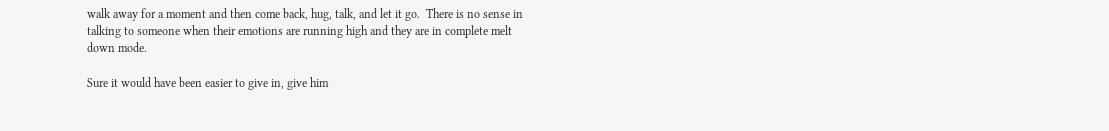walk away for a moment and then come back, hug, talk, and let it go.  There is no sense in talking to someone when their emotions are running high and they are in complete melt down mode.

Sure it would have been easier to give in, give him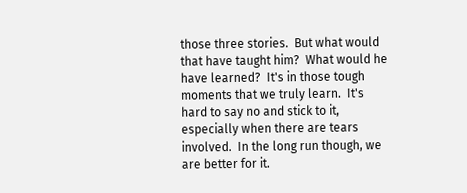those three stories.  But what would that have taught him?  What would he have learned?  It's in those tough moments that we truly learn.  It's hard to say no and stick to it, especially when there are tears involved.  In the long run though, we are better for it.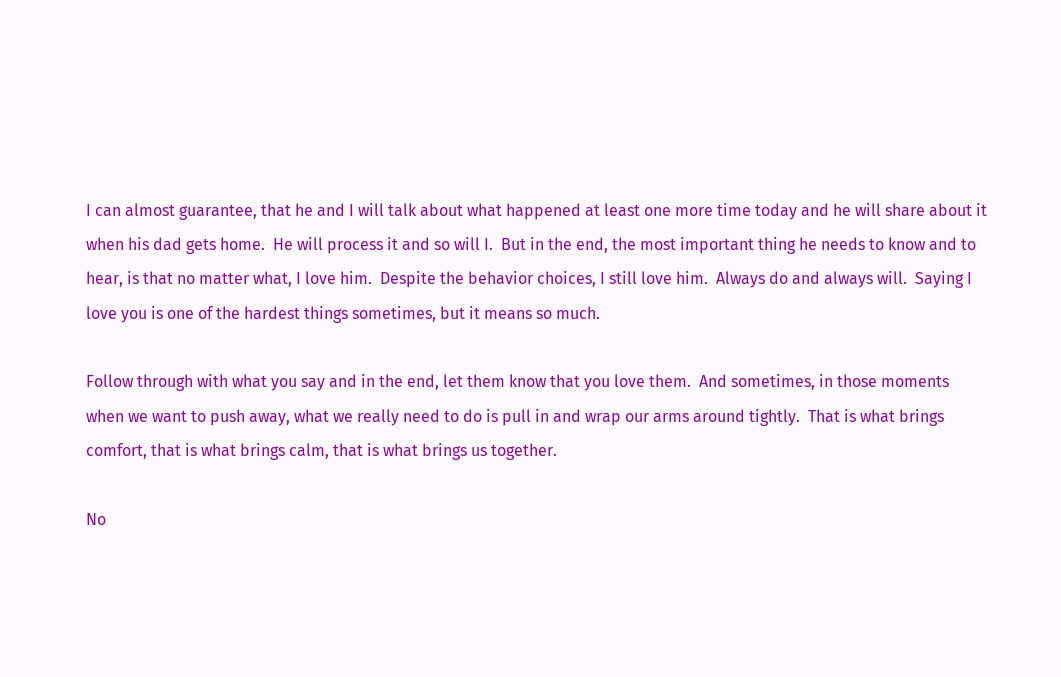I can almost guarantee, that he and I will talk about what happened at least one more time today and he will share about it when his dad gets home.  He will process it and so will I.  But in the end, the most important thing he needs to know and to hear, is that no matter what, I love him.  Despite the behavior choices, I still love him.  Always do and always will.  Saying I love you is one of the hardest things sometimes, but it means so much.

Follow through with what you say and in the end, let them know that you love them.  And sometimes, in those moments when we want to push away, what we really need to do is pull in and wrap our arms around tightly.  That is what brings comfort, that is what brings calm, that is what brings us together.

No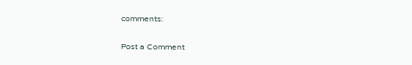comments:

Post a Comment